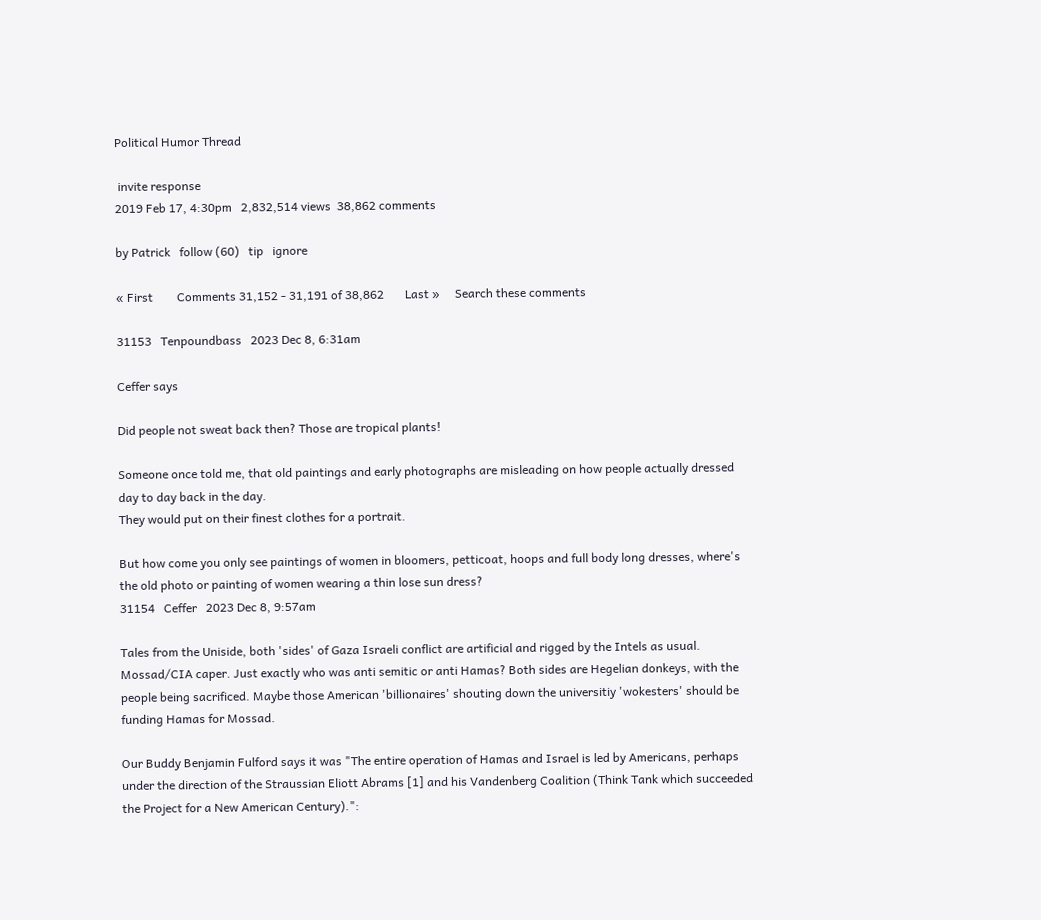Political Humor Thread

 invite response
2019 Feb 17, 4:30pm   2,832,514 views  38,862 comments

by Patrick   follow (60)   tip   ignore

« First        Comments 31,152 - 31,191 of 38,862       Last »     Search these comments

31153   Tenpoundbass   2023 Dec 8, 6:31am

Ceffer says

Did people not sweat back then? Those are tropical plants!

Someone once told me, that old paintings and early photographs are misleading on how people actually dressed day to day back in the day.
They would put on their finest clothes for a portrait.

But how come you only see paintings of women in bloomers, petticoat, hoops and full body long dresses, where's the old photo or painting of women wearing a thin lose sun dress?
31154   Ceffer   2023 Dec 8, 9:57am

Tales from the Uniside, both 'sides' of Gaza Israeli conflict are artificial and rigged by the Intels as usual. Mossad/CIA caper. Just exactly who was anti semitic or anti Hamas? Both sides are Hegelian donkeys, with the people being sacrificed. Maybe those American 'billionaires' shouting down the universitiy 'wokesters' should be funding Hamas for Mossad.

Our Buddy Benjamin Fulford says it was "The entire operation of Hamas and Israel is led by Americans, perhaps under the direction of the Straussian Eliott Abrams [1] and his Vandenberg Coalition (Think Tank which succeeded the Project for a New American Century).":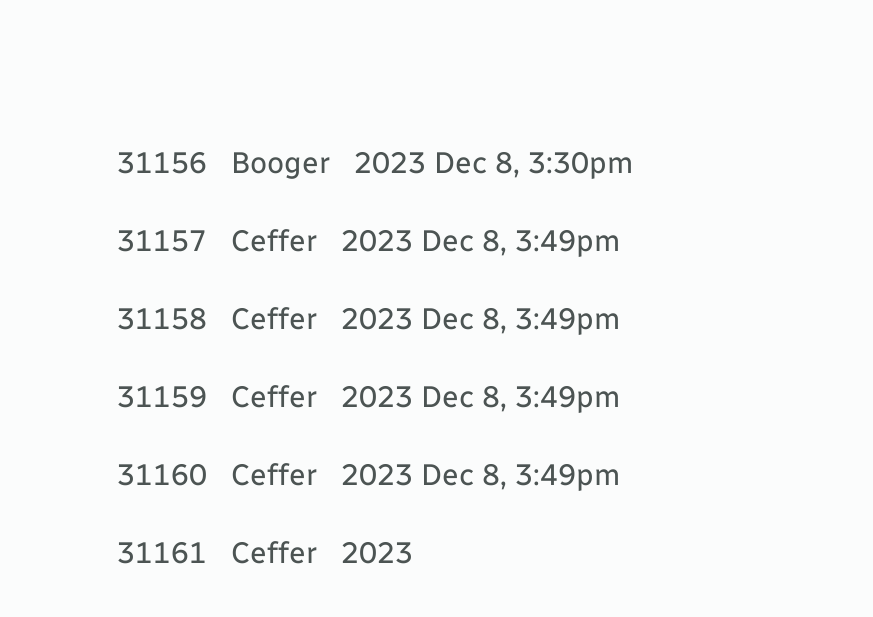31156   Booger   2023 Dec 8, 3:30pm

31157   Ceffer   2023 Dec 8, 3:49pm

31158   Ceffer   2023 Dec 8, 3:49pm

31159   Ceffer   2023 Dec 8, 3:49pm

31160   Ceffer   2023 Dec 8, 3:49pm

31161   Ceffer   2023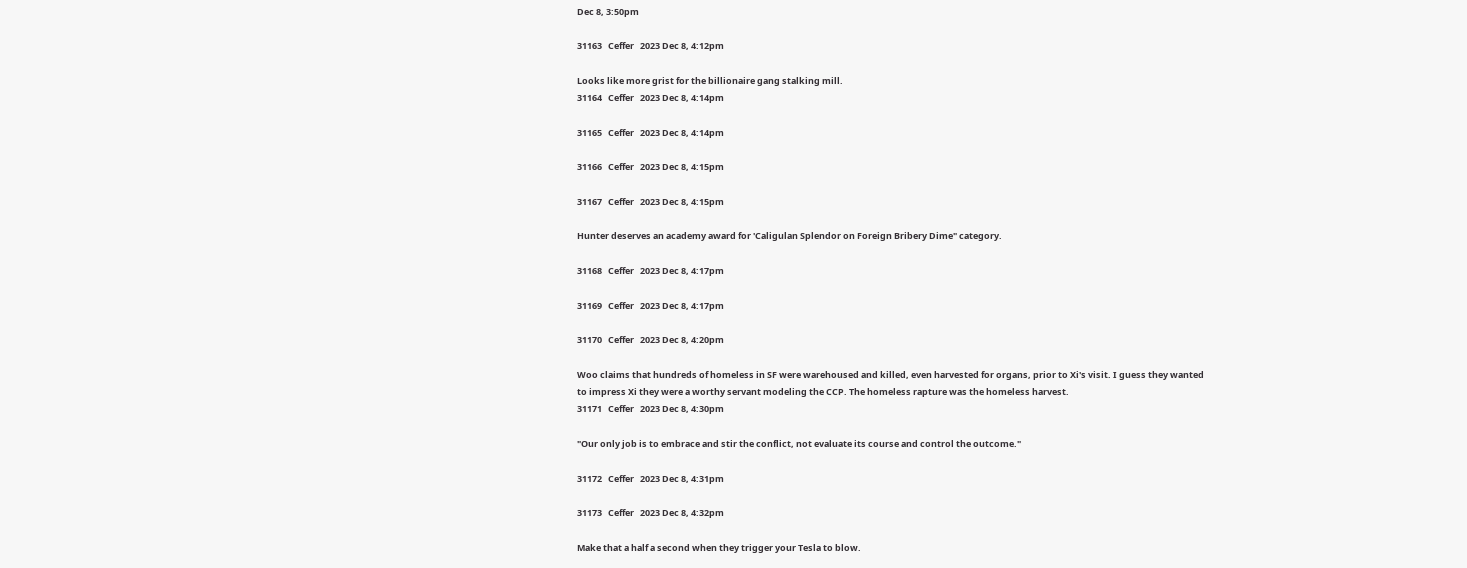Dec 8, 3:50pm

31163   Ceffer   2023 Dec 8, 4:12pm

Looks like more grist for the billionaire gang stalking mill.
31164   Ceffer   2023 Dec 8, 4:14pm

31165   Ceffer   2023 Dec 8, 4:14pm

31166   Ceffer   2023 Dec 8, 4:15pm

31167   Ceffer   2023 Dec 8, 4:15pm

Hunter deserves an academy award for 'Caligulan Splendor on Foreign Bribery Dime" category.

31168   Ceffer   2023 Dec 8, 4:17pm

31169   Ceffer   2023 Dec 8, 4:17pm

31170   Ceffer   2023 Dec 8, 4:20pm

Woo claims that hundreds of homeless in SF were warehoused and killed, even harvested for organs, prior to Xi's visit. I guess they wanted to impress Xi they were a worthy servant modeling the CCP. The homeless rapture was the homeless harvest.
31171   Ceffer   2023 Dec 8, 4:30pm

"Our only job is to embrace and stir the conflict, not evaluate its course and control the outcome."

31172   Ceffer   2023 Dec 8, 4:31pm

31173   Ceffer   2023 Dec 8, 4:32pm

Make that a half a second when they trigger your Tesla to blow.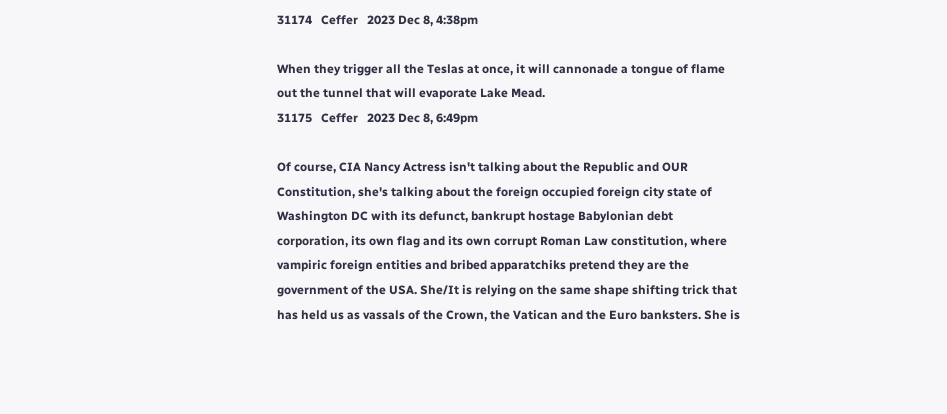31174   Ceffer   2023 Dec 8, 4:38pm

When they trigger all the Teslas at once, it will cannonade a tongue of flame out the tunnel that will evaporate Lake Mead.
31175   Ceffer   2023 Dec 8, 6:49pm

Of course, CIA Nancy Actress isn't talking about the Republic and OUR Constitution, she's talking about the foreign occupied foreign city state of Washington DC with its defunct, bankrupt hostage Babylonian debt corporation, its own flag and its own corrupt Roman Law constitution, where vampiric foreign entities and bribed apparatchiks pretend they are the government of the USA. She/It is relying on the same shape shifting trick that has held us as vassals of the Crown, the Vatican and the Euro banksters. She is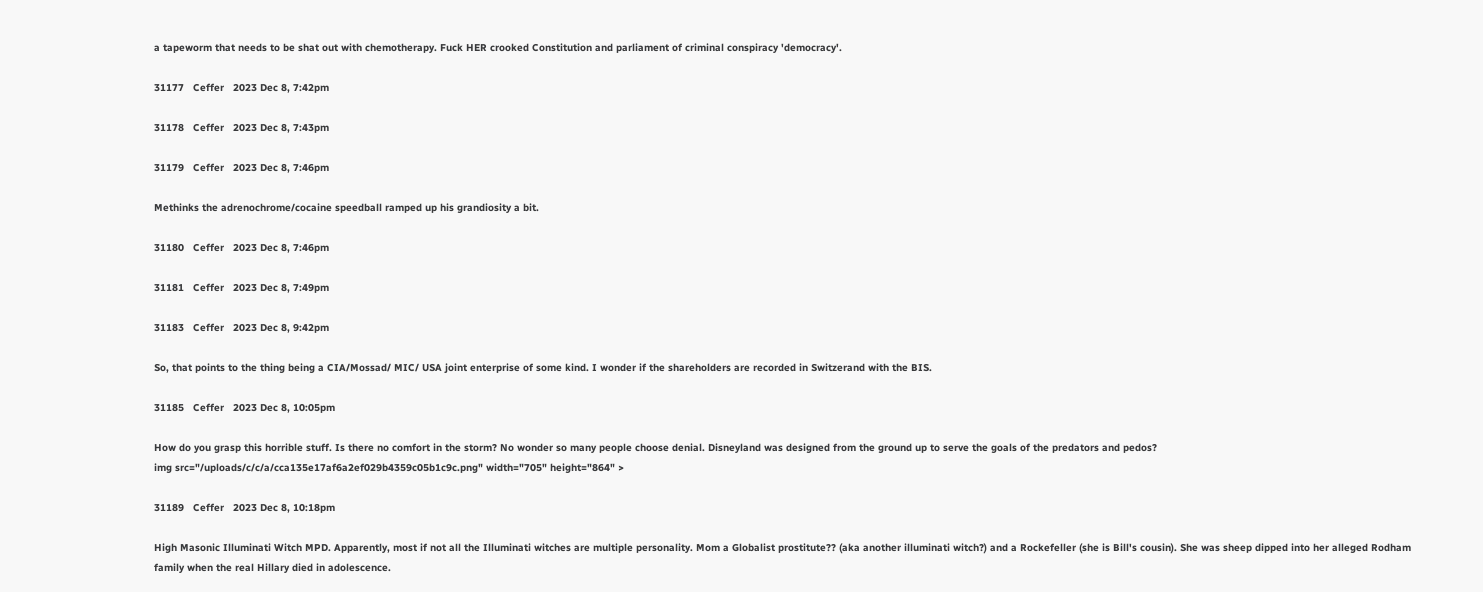a tapeworm that needs to be shat out with chemotherapy. Fuck HER crooked Constitution and parliament of criminal conspiracy 'democracy'.

31177   Ceffer   2023 Dec 8, 7:42pm

31178   Ceffer   2023 Dec 8, 7:43pm

31179   Ceffer   2023 Dec 8, 7:46pm

Methinks the adrenochrome/cocaine speedball ramped up his grandiosity a bit.

31180   Ceffer   2023 Dec 8, 7:46pm

31181   Ceffer   2023 Dec 8, 7:49pm

31183   Ceffer   2023 Dec 8, 9:42pm

So, that points to the thing being a CIA/Mossad/ MIC/ USA joint enterprise of some kind. I wonder if the shareholders are recorded in Switzerand with the BIS.

31185   Ceffer   2023 Dec 8, 10:05pm

How do you grasp this horrible stuff. Is there no comfort in the storm? No wonder so many people choose denial. Disneyland was designed from the ground up to serve the goals of the predators and pedos?
img src="/uploads/c/c/a/cca135e17af6a2ef029b4359c05b1c9c.png" width="705" height="864" >

31189   Ceffer   2023 Dec 8, 10:18pm

High Masonic Illuminati Witch MPD. Apparently, most if not all the Illuminati witches are multiple personality. Mom a Globalist prostitute?? (aka another illuminati witch?) and a Rockefeller (she is Bill's cousin). She was sheep dipped into her alleged Rodham family when the real Hillary died in adolescence.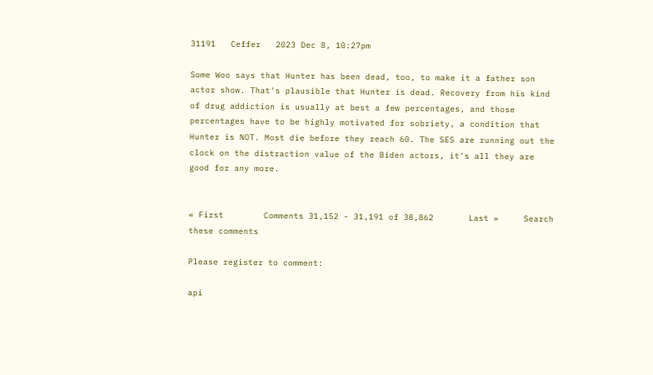31191   Ceffer   2023 Dec 8, 10:27pm

Some Woo says that Hunter has been dead, too, to make it a father son actor show. That's plausible that Hunter is dead. Recovery from his kind of drug addiction is usually at best a few percentages, and those percentages have to be highly motivated for sobriety, a condition that Hunter is NOT. Most die before they reach 60. The SES are running out the clock on the distraction value of the Biden actors, it's all they are good for any more.


« First        Comments 31,152 - 31,191 of 38,862       Last »     Search these comments

Please register to comment:

api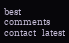best comments   contact   latest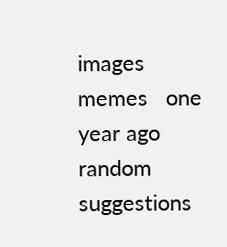images   memes   one year ago   random   suggestions